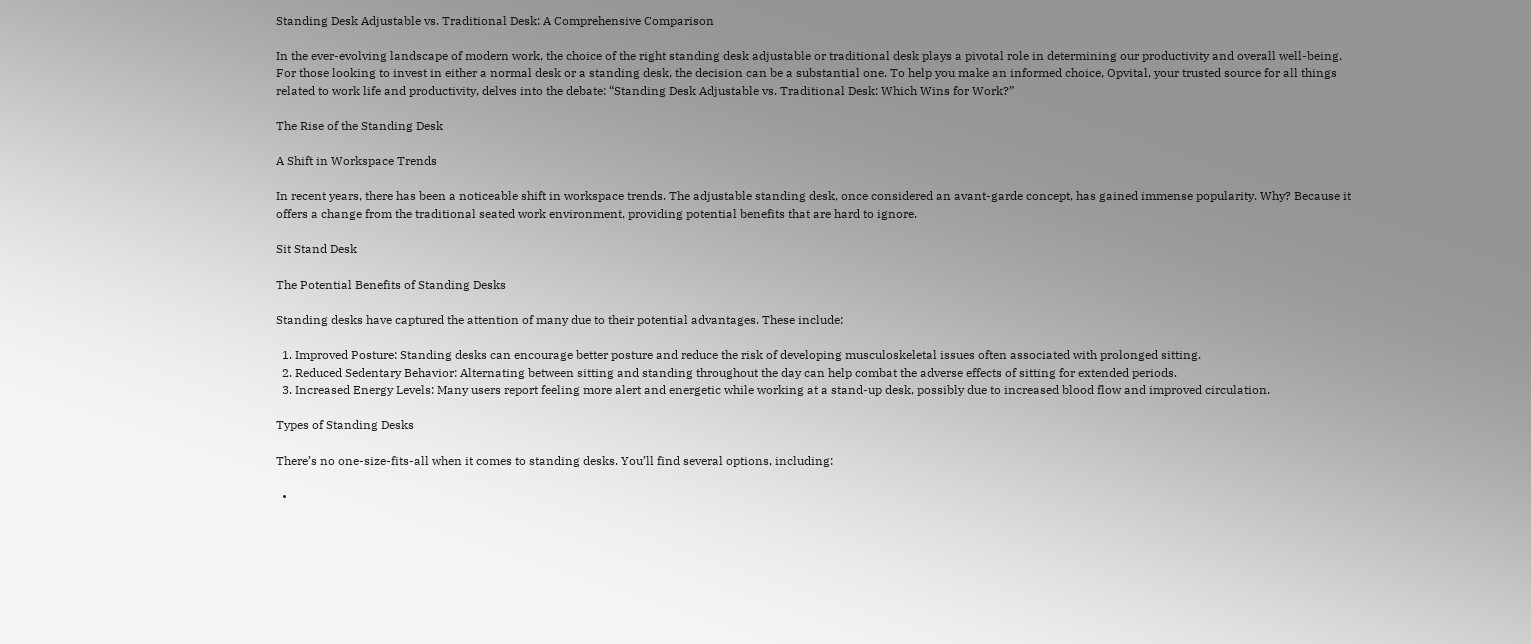Standing Desk Adjustable vs. Traditional Desk: A Comprehensive Comparison

In the ever-evolving landscape of modern work, the choice of the right standing desk adjustable or traditional desk plays a pivotal role in determining our productivity and overall well-being. For those looking to invest in either a normal desk or a standing desk, the decision can be a substantial one. To help you make an informed choice, Opvital, your trusted source for all things related to work life and productivity, delves into the debate: “Standing Desk Adjustable vs. Traditional Desk: Which Wins for Work?”

The Rise of the Standing Desk

A Shift in Workspace Trends

In recent years, there has been a noticeable shift in workspace trends. The adjustable standing desk, once considered an avant-garde concept, has gained immense popularity. Why? Because it offers a change from the traditional seated work environment, providing potential benefits that are hard to ignore.

Sit Stand Desk

The Potential Benefits of Standing Desks

Standing desks have captured the attention of many due to their potential advantages. These include:

  1. Improved Posture: Standing desks can encourage better posture and reduce the risk of developing musculoskeletal issues often associated with prolonged sitting.
  2. Reduced Sedentary Behavior: Alternating between sitting and standing throughout the day can help combat the adverse effects of sitting for extended periods.
  3. Increased Energy Levels: Many users report feeling more alert and energetic while working at a stand-up desk, possibly due to increased blood flow and improved circulation.

Types of Standing Desks

There’s no one-size-fits-all when it comes to standing desks. You’ll find several options, including:

  •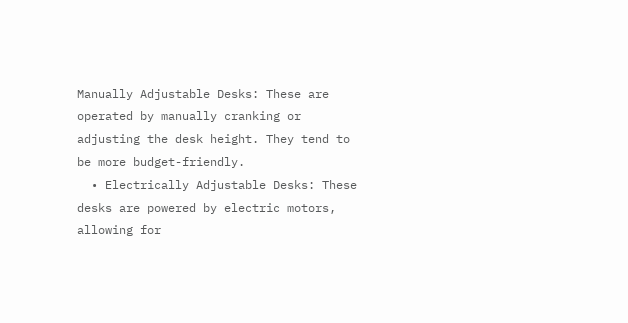Manually Adjustable Desks: These are operated by manually cranking or adjusting the desk height. They tend to be more budget-friendly.
  • Electrically Adjustable Desks: These desks are powered by electric motors, allowing for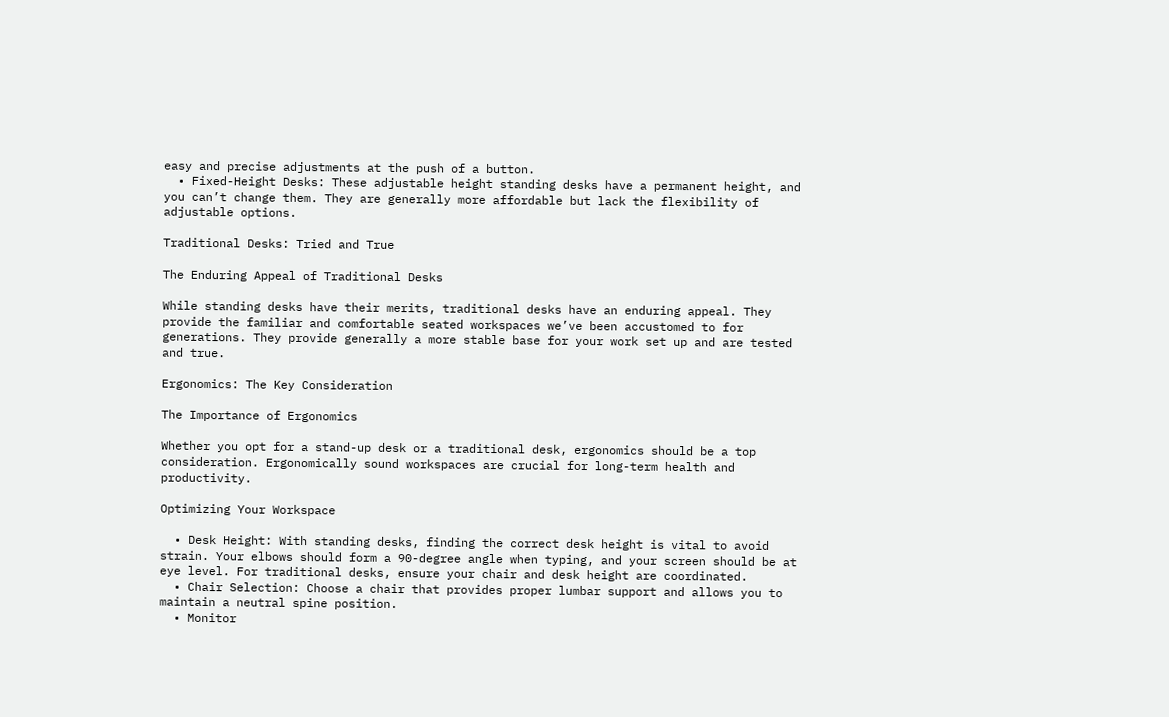easy and precise adjustments at the push of a button.
  • Fixed-Height Desks: These adjustable height standing desks have a permanent height, and you can’t change them. They are generally more affordable but lack the flexibility of adjustable options.

Traditional Desks: Tried and True

The Enduring Appeal of Traditional Desks

While standing desks have their merits, traditional desks have an enduring appeal. They provide the familiar and comfortable seated workspaces we’ve been accustomed to for generations. They provide generally a more stable base for your work set up and are tested and true.

Ergonomics: The Key Consideration

The Importance of Ergonomics

Whether you opt for a stand-up desk or a traditional desk, ergonomics should be a top consideration. Ergonomically sound workspaces are crucial for long-term health and productivity.

Optimizing Your Workspace

  • Desk Height: With standing desks, finding the correct desk height is vital to avoid strain. Your elbows should form a 90-degree angle when typing, and your screen should be at eye level. For traditional desks, ensure your chair and desk height are coordinated.
  • Chair Selection: Choose a chair that provides proper lumbar support and allows you to maintain a neutral spine position.
  • Monitor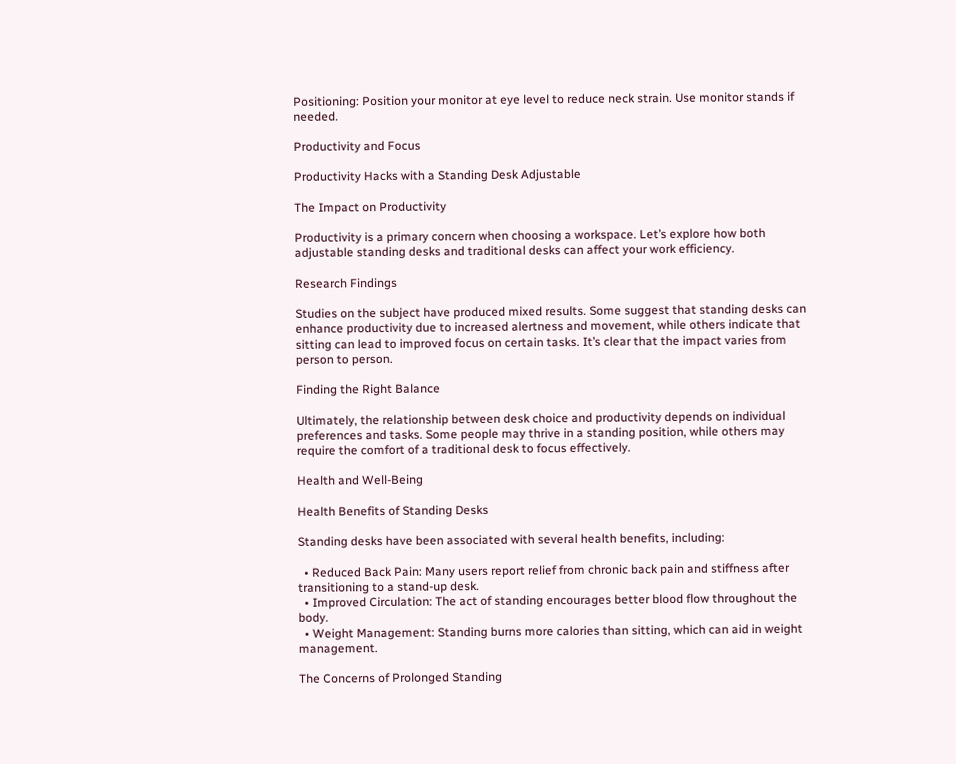Positioning: Position your monitor at eye level to reduce neck strain. Use monitor stands if needed.

Productivity and Focus

Productivity Hacks with a Standing Desk Adjustable

The Impact on Productivity

Productivity is a primary concern when choosing a workspace. Let’s explore how both adjustable standing desks and traditional desks can affect your work efficiency.

Research Findings

Studies on the subject have produced mixed results. Some suggest that standing desks can enhance productivity due to increased alertness and movement, while others indicate that sitting can lead to improved focus on certain tasks. It’s clear that the impact varies from person to person.

Finding the Right Balance

Ultimately, the relationship between desk choice and productivity depends on individual preferences and tasks. Some people may thrive in a standing position, while others may require the comfort of a traditional desk to focus effectively.

Health and Well-Being

Health Benefits of Standing Desks

Standing desks have been associated with several health benefits, including:

  • Reduced Back Pain: Many users report relief from chronic back pain and stiffness after transitioning to a stand-up desk.
  • Improved Circulation: The act of standing encourages better blood flow throughout the body.
  • Weight Management: Standing burns more calories than sitting, which can aid in weight management.

The Concerns of Prolonged Standing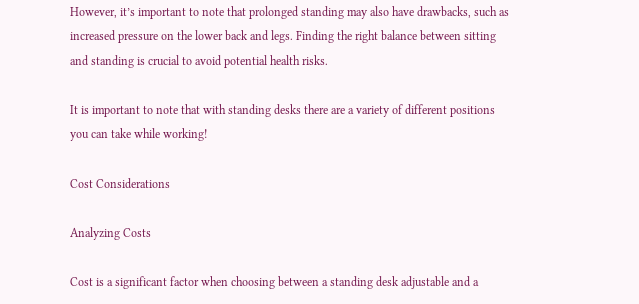However, it’s important to note that prolonged standing may also have drawbacks, such as increased pressure on the lower back and legs. Finding the right balance between sitting and standing is crucial to avoid potential health risks.

It is important to note that with standing desks there are a variety of different positions you can take while working!

Cost Considerations

Analyzing Costs

Cost is a significant factor when choosing between a standing desk adjustable and a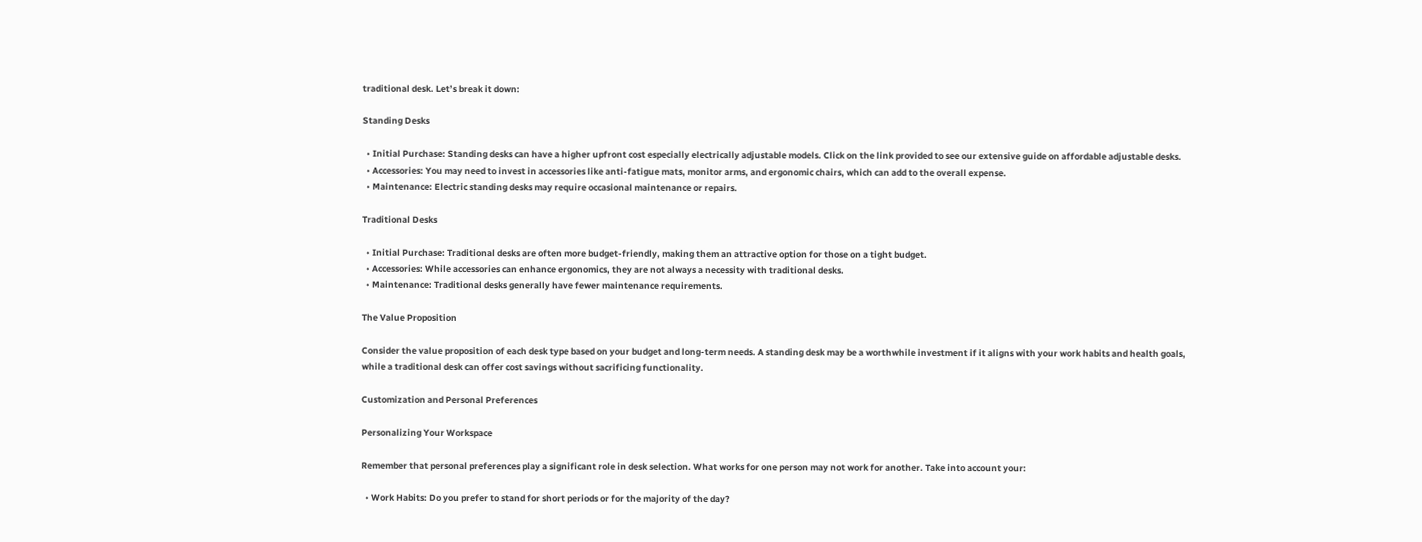traditional desk. Let’s break it down:

Standing Desks

  • Initial Purchase: Standing desks can have a higher upfront cost especially electrically adjustable models. Click on the link provided to see our extensive guide on affordable adjustable desks.
  • Accessories: You may need to invest in accessories like anti-fatigue mats, monitor arms, and ergonomic chairs, which can add to the overall expense.
  • Maintenance: Electric standing desks may require occasional maintenance or repairs.

Traditional Desks

  • Initial Purchase: Traditional desks are often more budget-friendly, making them an attractive option for those on a tight budget.
  • Accessories: While accessories can enhance ergonomics, they are not always a necessity with traditional desks.
  • Maintenance: Traditional desks generally have fewer maintenance requirements.

The Value Proposition

Consider the value proposition of each desk type based on your budget and long-term needs. A standing desk may be a worthwhile investment if it aligns with your work habits and health goals, while a traditional desk can offer cost savings without sacrificing functionality.

Customization and Personal Preferences

Personalizing Your Workspace

Remember that personal preferences play a significant role in desk selection. What works for one person may not work for another. Take into account your:

  • Work Habits: Do you prefer to stand for short periods or for the majority of the day?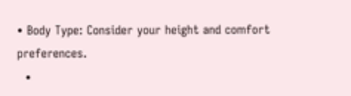• Body Type: Consider your height and comfort preferences.
  •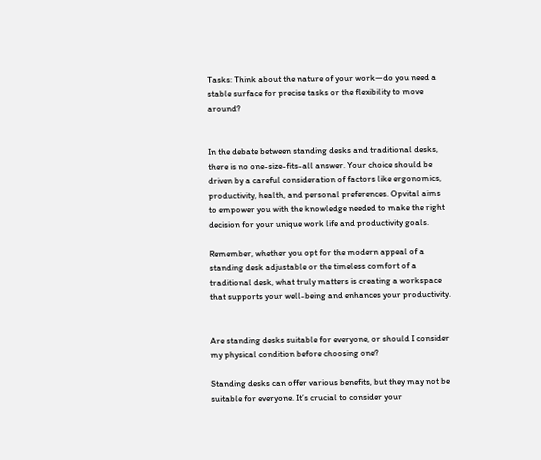Tasks: Think about the nature of your work—do you need a stable surface for precise tasks or the flexibility to move around?


In the debate between standing desks and traditional desks, there is no one-size-fits-all answer. Your choice should be driven by a careful consideration of factors like ergonomics, productivity, health, and personal preferences. Opvital aims to empower you with the knowledge needed to make the right decision for your unique work life and productivity goals.

Remember, whether you opt for the modern appeal of a standing desk adjustable or the timeless comfort of a traditional desk, what truly matters is creating a workspace that supports your well-being and enhances your productivity.


Are standing desks suitable for everyone, or should I consider my physical condition before choosing one?

Standing desks can offer various benefits, but they may not be suitable for everyone. It’s crucial to consider your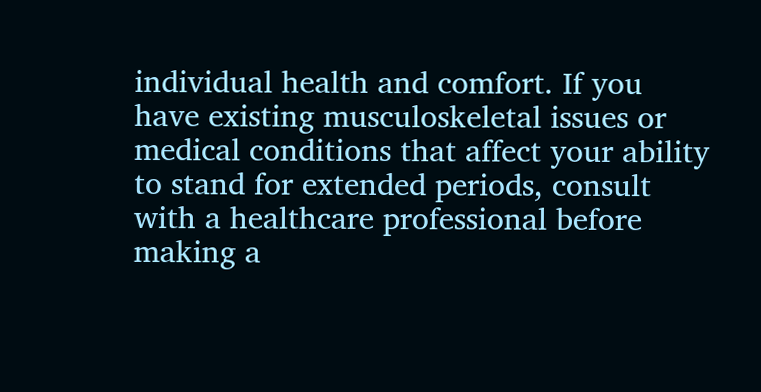individual health and comfort. If you have existing musculoskeletal issues or medical conditions that affect your ability to stand for extended periods, consult with a healthcare professional before making a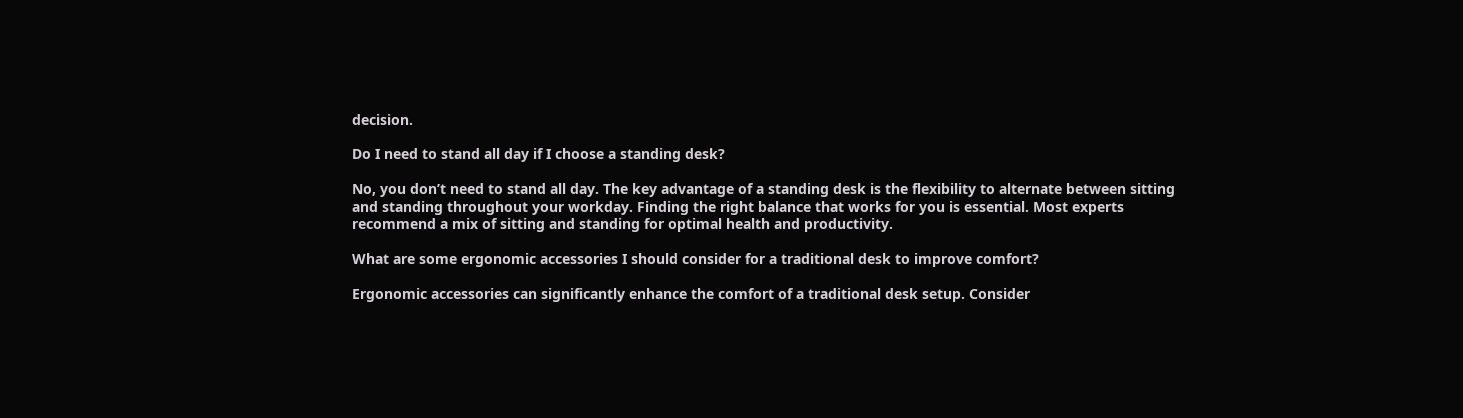decision.

Do I need to stand all day if I choose a standing desk?

No, you don’t need to stand all day. The key advantage of a standing desk is the flexibility to alternate between sitting and standing throughout your workday. Finding the right balance that works for you is essential. Most experts recommend a mix of sitting and standing for optimal health and productivity.

What are some ergonomic accessories I should consider for a traditional desk to improve comfort?

Ergonomic accessories can significantly enhance the comfort of a traditional desk setup. Consider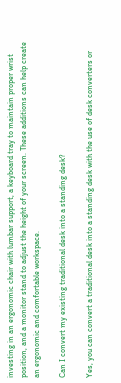investing in an ergonomic chair with lumbar support, a keyboard tray to maintain proper wrist position, and a monitor stand to adjust the height of your screen. These additions can help create an ergonomic and comfortable workspace.

Can I convert my existing traditional desk into a standing desk?

Yes, you can convert a traditional desk into a standing desk with the use of desk converters or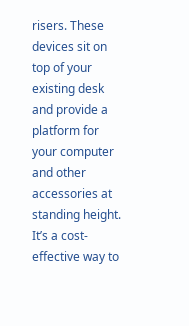risers. These devices sit on top of your existing desk and provide a platform for your computer and other accessories at standing height. It’s a cost-effective way to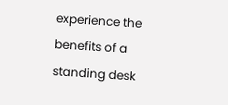experience the benefits of a standing desk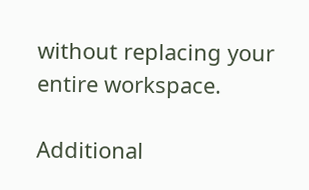without replacing your entire workspace.

Additional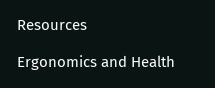Resources

Ergonomics and Health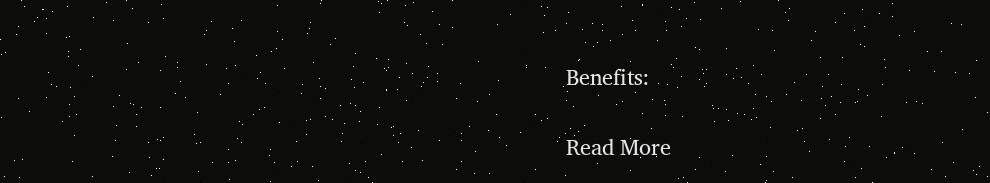Benefits:

Read More